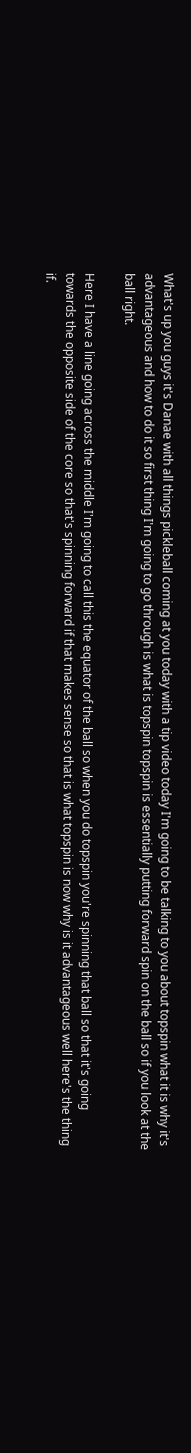What's up you guys it's Danae with all things pickleball coming at you today with a tip video today I'm going to be talking to you about topspin what it is why it's advantageous and how to do it so first thing I'm going to go through is what is topspin topspin is essentially putting forward spin on the ball so if you look at the ball right.

Here I have a line going across the middle I'm going to call this the equator of the ball so when you do topspin you're spinning that ball so that it's going towards the opposite side of the core so that's spinning forward if that makes sense so that is what topspin is now why is it advantageous well here's the thing if.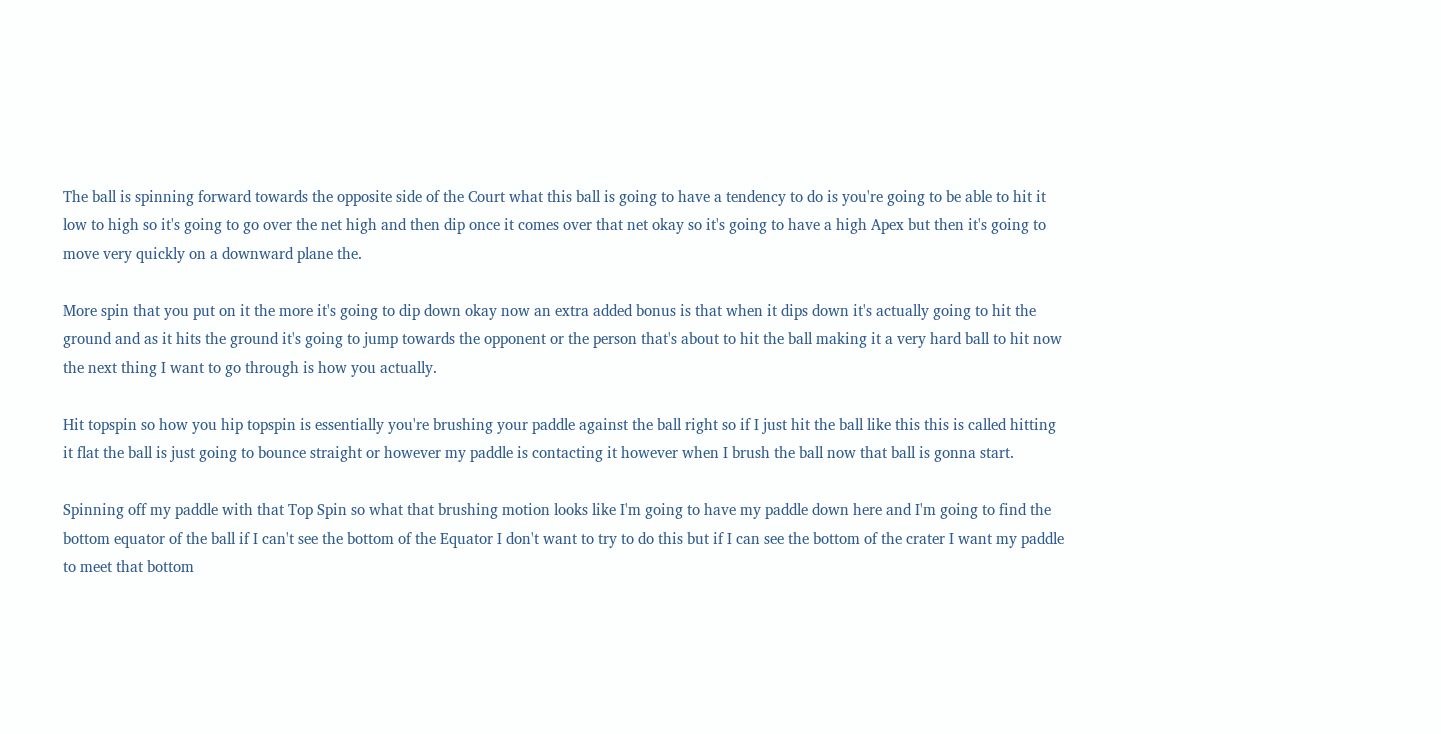The ball is spinning forward towards the opposite side of the Court what this ball is going to have a tendency to do is you're going to be able to hit it low to high so it's going to go over the net high and then dip once it comes over that net okay so it's going to have a high Apex but then it's going to move very quickly on a downward plane the.

More spin that you put on it the more it's going to dip down okay now an extra added bonus is that when it dips down it's actually going to hit the ground and as it hits the ground it's going to jump towards the opponent or the person that's about to hit the ball making it a very hard ball to hit now the next thing I want to go through is how you actually.

Hit topspin so how you hip topspin is essentially you're brushing your paddle against the ball right so if I just hit the ball like this this is called hitting it flat the ball is just going to bounce straight or however my paddle is contacting it however when I brush the ball now that ball is gonna start.

Spinning off my paddle with that Top Spin so what that brushing motion looks like I'm going to have my paddle down here and I'm going to find the bottom equator of the ball if I can't see the bottom of the Equator I don't want to try to do this but if I can see the bottom of the crater I want my paddle to meet that bottom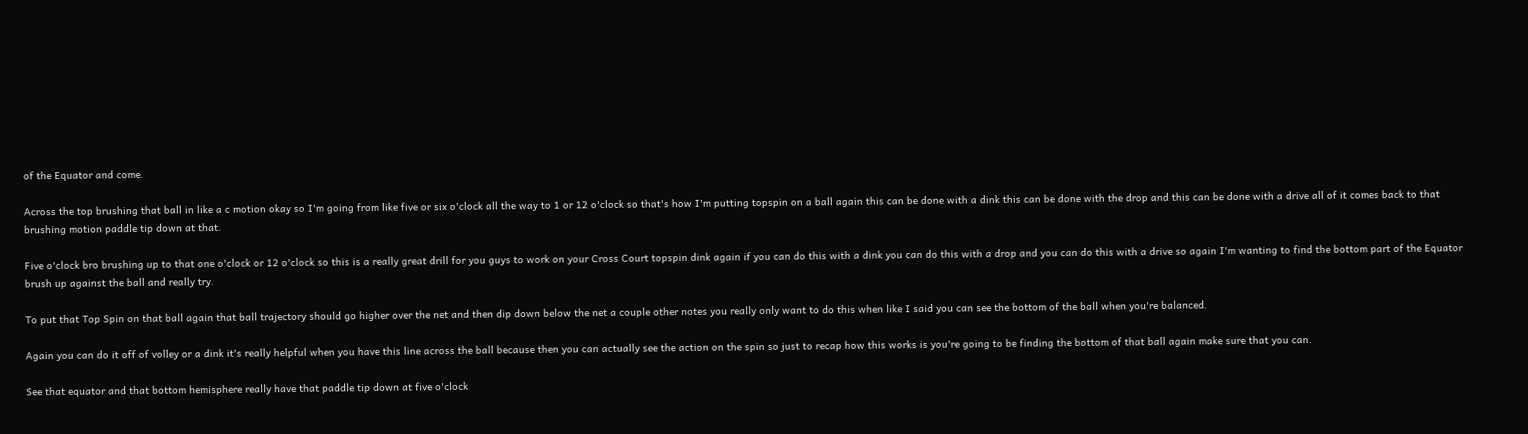of the Equator and come.

Across the top brushing that ball in like a c motion okay so I'm going from like five or six o'clock all the way to 1 or 12 o'clock so that's how I'm putting topspin on a ball again this can be done with a dink this can be done with the drop and this can be done with a drive all of it comes back to that brushing motion paddle tip down at that.

Five o'clock bro brushing up to that one o'clock or 12 o'clock so this is a really great drill for you guys to work on your Cross Court topspin dink again if you can do this with a dink you can do this with a drop and you can do this with a drive so again I'm wanting to find the bottom part of the Equator brush up against the ball and really try.

To put that Top Spin on that ball again that ball trajectory should go higher over the net and then dip down below the net a couple other notes you really only want to do this when like I said you can see the bottom of the ball when you're balanced.

Again you can do it off of volley or a dink it's really helpful when you have this line across the ball because then you can actually see the action on the spin so just to recap how this works is you're going to be finding the bottom of that ball again make sure that you can.

See that equator and that bottom hemisphere really have that paddle tip down at five o'clock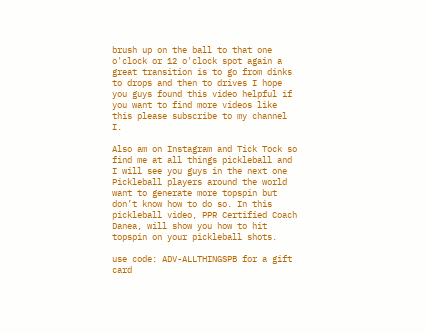brush up on the ball to that one o'clock or 12 o'clock spot again a great transition is to go from dinks to drops and then to drives I hope you guys found this video helpful if you want to find more videos like this please subscribe to my channel I.

Also am on Instagram and Tick Tock so find me at all things pickleball and I will see you guys in the next one
Pickleball players around the world want to generate more topspin but don’t know how to do so. In this pickleball video, PPR Certified Coach Danea, will show you how to hit topspin on your pickleball shots.

use code: ADV-ALLTHINGSPB for a gift card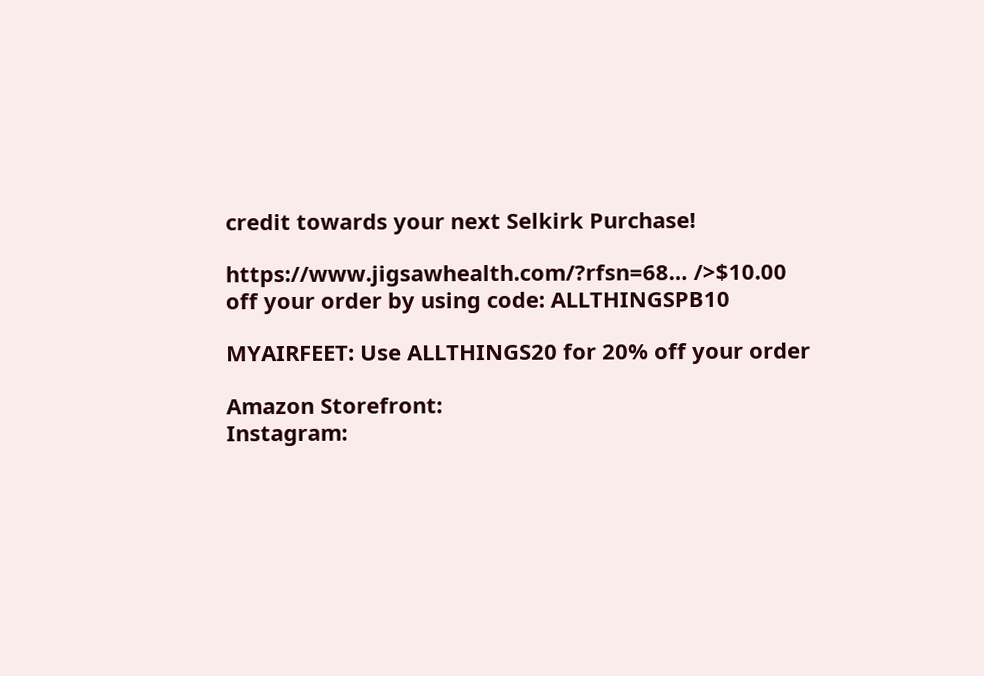credit towards your next Selkirk Purchase!

https://www.jigsawhealth.com/?rfsn=68… />$10.00 off your order by using code: ALLTHINGSPB10

MYAIRFEET: Use ALLTHINGS20 for 20% off your order

Amazon Storefront:
Instagram: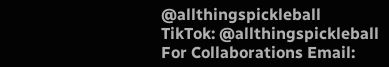@allthingspickleball
TikTok: @allthingspickleball
For Collaborations Email: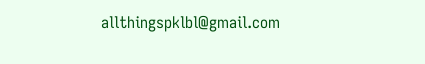allthingspklbl@gmail.com